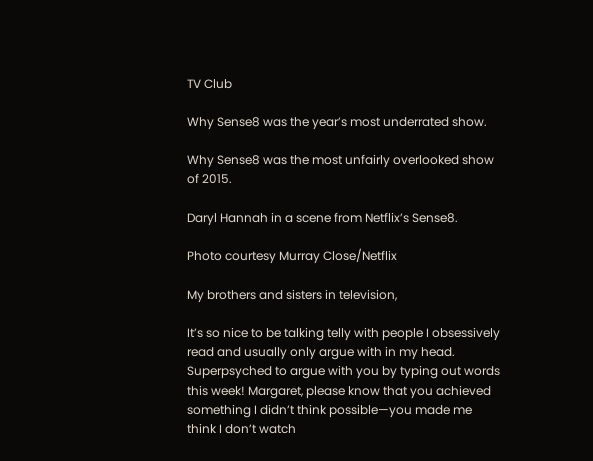TV Club

Why Sense8 was the year’s most underrated show.

Why Sense8 was the most unfairly overlooked show of 2015.

Daryl Hannah in a scene from Netflix’s Sense8.

Photo courtesy Murray Close/Netflix

My brothers and sisters in television,

It’s so nice to be talking telly with people I obsessively read and usually only argue with in my head. Superpsyched to argue with you by typing out words this week! Margaret, please know that you achieved something I didn’t think possible—you made me think I don’t watch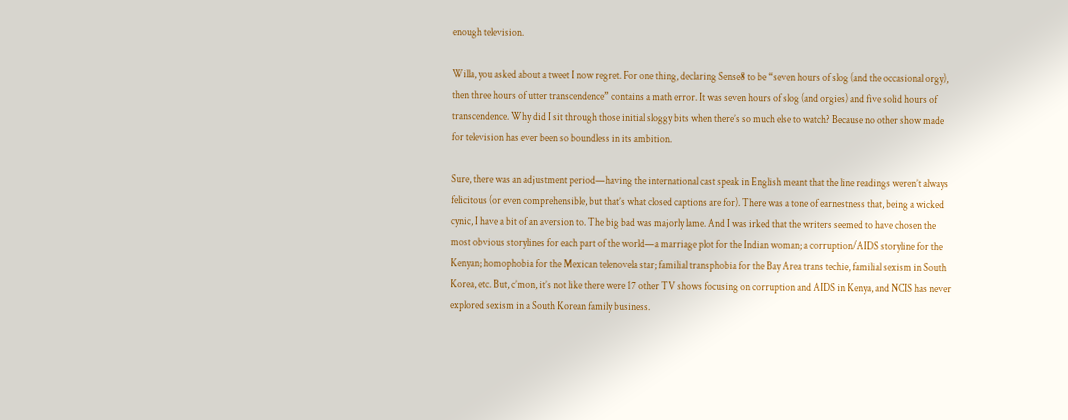enough television.

Willa, you asked about a tweet I now regret. For one thing, declaring Sense8 to be “seven hours of slog (and the occasional orgy), then three hours of utter transcendence” contains a math error. It was seven hours of slog (and orgies) and five solid hours of transcendence. Why did I sit through those initial sloggy bits when there’s so much else to watch? Because no other show made for television has ever been so boundless in its ambition.

Sure, there was an adjustment period—having the international cast speak in English meant that the line readings weren’t always felicitous (or even comprehensible, but that’s what closed captions are for). There was a tone of earnestness that, being a wicked cynic, I have a bit of an aversion to. The big bad was majorly lame. And I was irked that the writers seemed to have chosen the most obvious storylines for each part of the world—a marriage plot for the Indian woman; a corruption/AIDS storyline for the Kenyan; homophobia for the Mexican telenovela star; familial transphobia for the Bay Area trans techie, familial sexism in South Korea, etc. But, c’mon, it’s not like there were 17 other TV shows focusing on corruption and AIDS in Kenya, and NCIS has never explored sexism in a South Korean family business.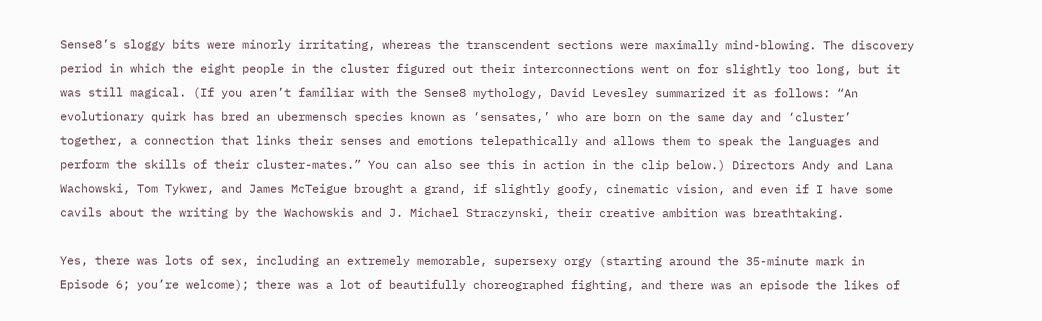Sense8’s sloggy bits were minorly irritating, whereas the transcendent sections were maximally mind-blowing. The discovery period in which the eight people in the cluster figured out their interconnections went on for slightly too long, but it was still magical. (If you aren’t familiar with the Sense8 mythology, David Levesley summarized it as follows: “An evolutionary quirk has bred an ubermensch species known as ‘sensates,’ who are born on the same day and ‘cluster’ together, a connection that links their senses and emotions telepathically and allows them to speak the languages and perform the skills of their cluster-mates.” You can also see this in action in the clip below.) Directors Andy and Lana Wachowski, Tom Tykwer, and James McTeigue brought a grand, if slightly goofy, cinematic vision, and even if I have some cavils about the writing by the Wachowskis and J. Michael Straczynski, their creative ambition was breathtaking.

Yes, there was lots of sex, including an extremely memorable, supersexy orgy (starting around the 35-minute mark in Episode 6; you’re welcome); there was a lot of beautifully choreographed fighting, and there was an episode the likes of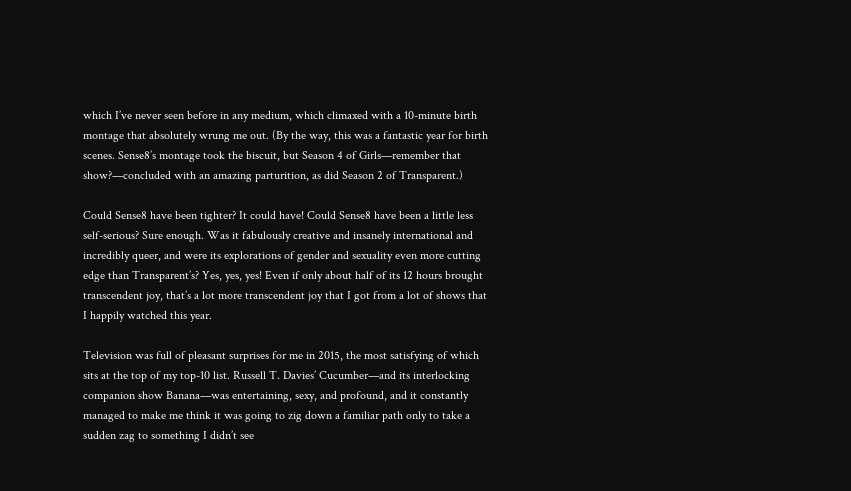which I’ve never seen before in any medium, which climaxed with a 10-minute birth montage that absolutely wrung me out. (By the way, this was a fantastic year for birth scenes. Sense8’s montage took the biscuit, but Season 4 of Girls—remember that show?—concluded with an amazing parturition, as did Season 2 of Transparent.)

Could Sense8 have been tighter? It could have! Could Sense8 have been a little less self-serious? Sure enough. Was it fabulously creative and insanely international and incredibly queer, and were its explorations of gender and sexuality even more cutting edge than Transparent’s? Yes, yes, yes! Even if only about half of its 12 hours brought transcendent joy, that’s a lot more transcendent joy that I got from a lot of shows that I happily watched this year.

Television was full of pleasant surprises for me in 2015, the most satisfying of which sits at the top of my top-10 list. Russell T. Davies’ Cucumber—and its interlocking companion show Banana—was entertaining, sexy, and profound, and it constantly managed to make me think it was going to zig down a familiar path only to take a sudden zag to something I didn’t see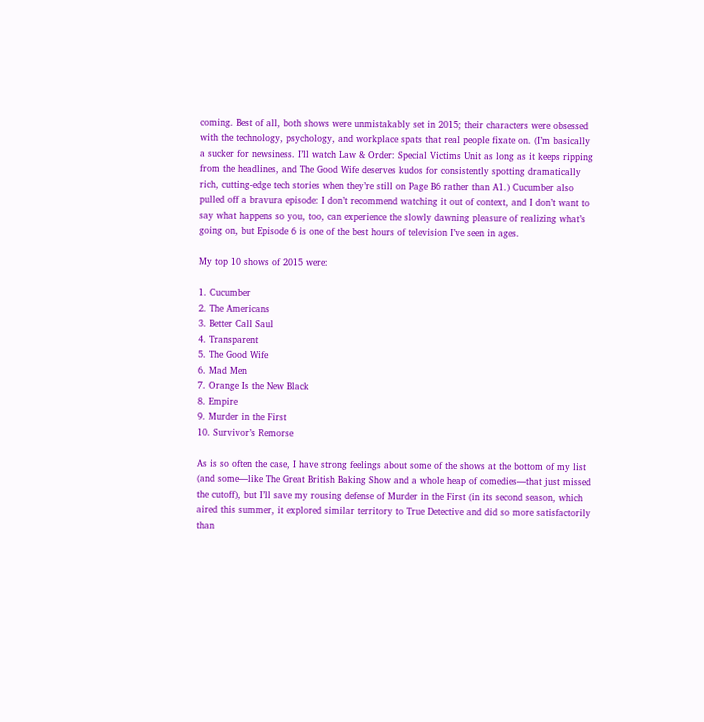coming. Best of all, both shows were unmistakably set in 2015; their characters were obsessed with the technology, psychology, and workplace spats that real people fixate on. (I’m basically a sucker for newsiness. I’ll watch Law & Order: Special Victims Unit as long as it keeps ripping from the headlines, and The Good Wife deserves kudos for consistently spotting dramatically rich, cutting-edge tech stories when they’re still on Page B6 rather than A1.) Cucumber also pulled off a bravura episode: I don’t recommend watching it out of context, and I don’t want to say what happens so you, too, can experience the slowly dawning pleasure of realizing what’s going on, but Episode 6 is one of the best hours of television I’ve seen in ages.

My top 10 shows of 2015 were:

1. Cucumber
2. The Americans
3. Better Call Saul
4. Transparent
5. The Good Wife
6. Mad Men
7. Orange Is the New Black
8. Empire
9. Murder in the First
10. Survivor’s Remorse

As is so often the case, I have strong feelings about some of the shows at the bottom of my list (and some—like The Great British Baking Show and a whole heap of comedies—that just missed the cutoff), but I’ll save my rousing defense of Murder in the First (in its second season, which aired this summer, it explored similar territory to True Detective and did so more satisfactorily than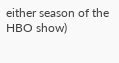either season of the HBO show)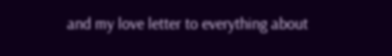and my love letter to everything about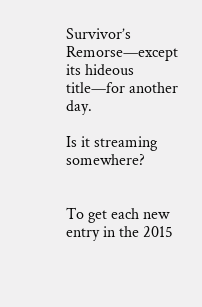Survivor’s Remorse—except its hideous title—for another day.

Is it streaming somewhere?


To get each new entry in the 2015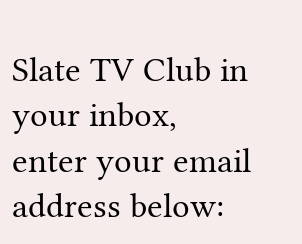Slate TV Club in your inbox, enter your email address below: